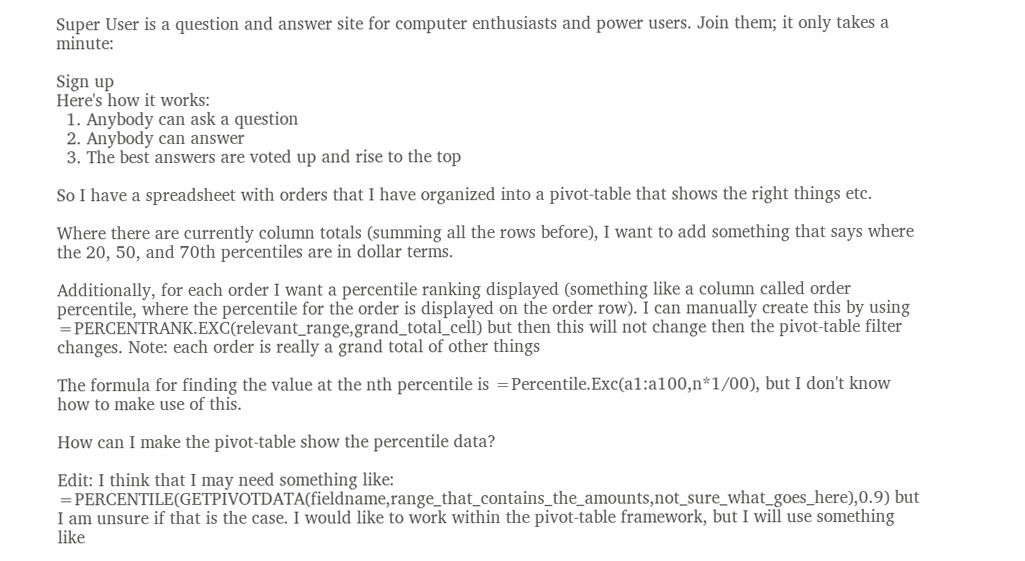Super User is a question and answer site for computer enthusiasts and power users. Join them; it only takes a minute:

Sign up
Here's how it works:
  1. Anybody can ask a question
  2. Anybody can answer
  3. The best answers are voted up and rise to the top

So I have a spreadsheet with orders that I have organized into a pivot-table that shows the right things etc.

Where there are currently column totals (summing all the rows before), I want to add something that says where the 20, 50, and 70th percentiles are in dollar terms.

Additionally, for each order I want a percentile ranking displayed (something like a column called order percentile, where the percentile for the order is displayed on the order row). I can manually create this by using =PERCENTRANK.EXC(relevant_range,grand_total_cell) but then this will not change then the pivot-table filter changes. Note: each order is really a grand total of other things

The formula for finding the value at the nth percentile is =Percentile.Exc(a1:a100,n*1/00), but I don't know how to make use of this.

How can I make the pivot-table show the percentile data?

Edit: I think that I may need something like: =PERCENTILE(GETPIVOTDATA(fieldname,range_that_contains_the_amounts,not_sure_what_goes_here),0.9) but I am unsure if that is the case. I would like to work within the pivot-table framework, but I will use something like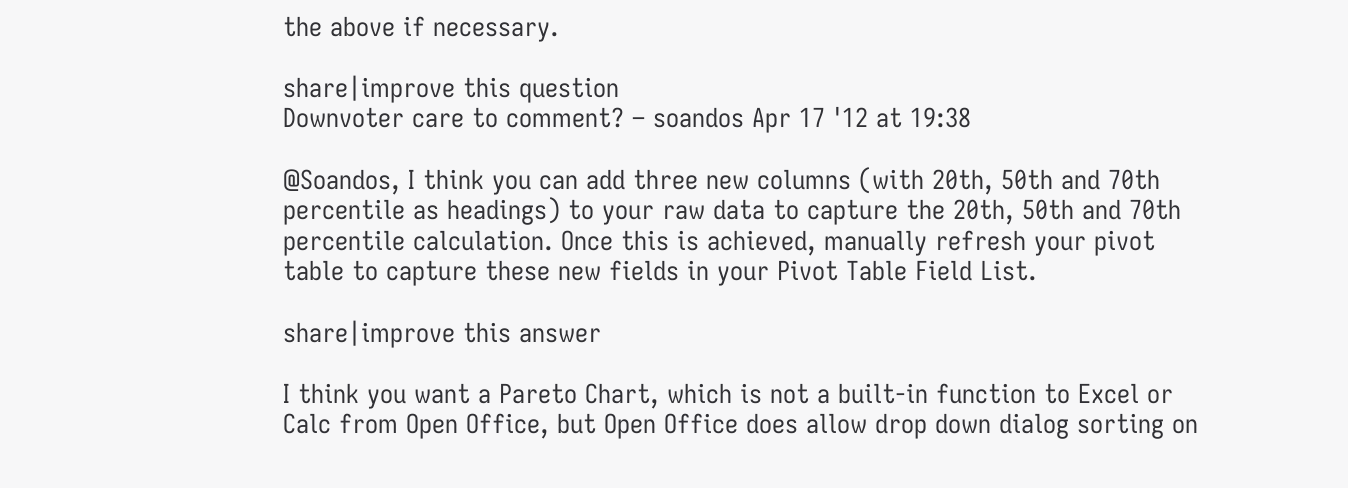the above if necessary.

share|improve this question
Downvoter care to comment? – soandos Apr 17 '12 at 19:38

@Soandos, I think you can add three new columns (with 20th, 50th and 70th percentile as headings) to your raw data to capture the 20th, 50th and 70th percentile calculation. Once this is achieved, manually refresh your pivot table to capture these new fields in your Pivot Table Field List.

share|improve this answer

I think you want a Pareto Chart, which is not a built-in function to Excel or Calc from Open Office, but Open Office does allow drop down dialog sorting on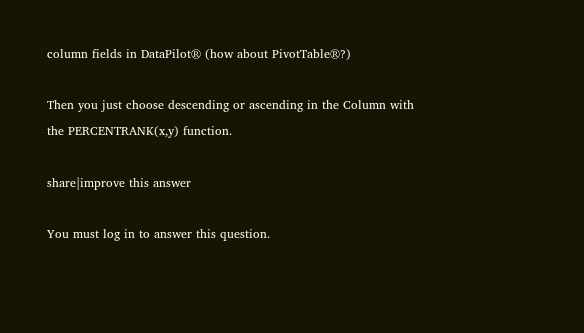column fields in DataPilot® (how about PivotTable®?)

Then you just choose descending or ascending in the Column with the PERCENTRANK(x,y) function.

share|improve this answer

You must log in to answer this question.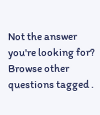Not the answer you're looking for? Browse other questions tagged .